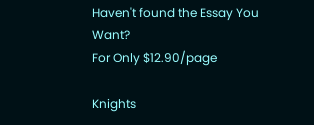Haven't found the Essay You Want?
For Only $12.90/page

Knights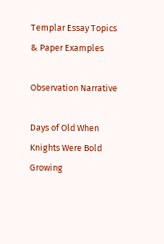Templar Essay Topics & Paper Examples

Observation Narrative

Days of Old When Knights Were Bold Growing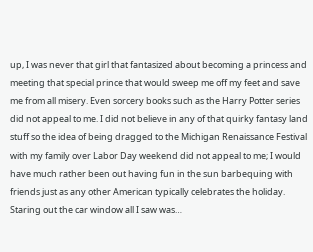up, I was never that girl that fantasized about becoming a princess and meeting that special prince that would sweep me off my feet and save me from all misery. Even sorcery books such as the Harry Potter series did not appeal to me. I did not believe in any of that quirky fantasy land stuff so the idea of being dragged to the Michigan Renaissance Festival with my family over Labor Day weekend did not appeal to me; I would have much rather been out having fun in the sun barbequing with friends just as any other American typically celebrates the holiday. Staring out the car window all I saw was…